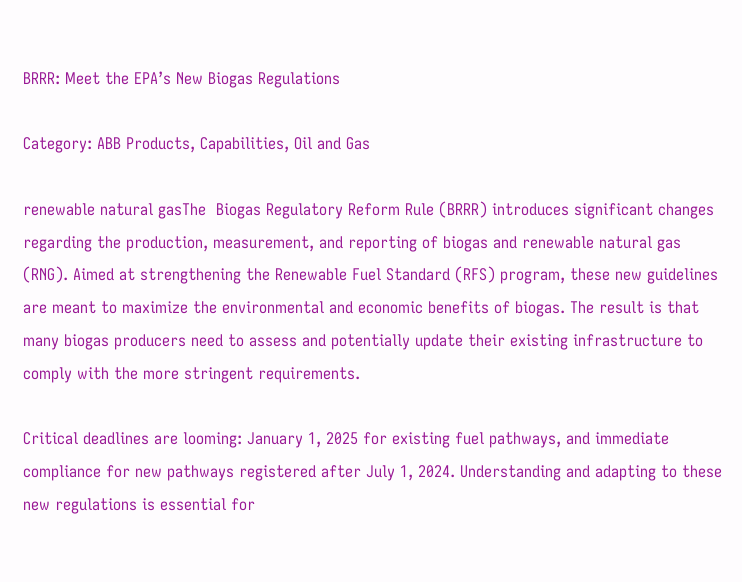BRRR: Meet the EPA’s New Biogas Regulations

Category: ABB Products, Capabilities, Oil and Gas

renewable natural gasThe  Biogas Regulatory Reform Rule (BRRR) introduces significant changes regarding the production, measurement, and reporting of biogas and renewable natural gas (RNG). Aimed at strengthening the Renewable Fuel Standard (RFS) program, these new guidelines are meant to maximize the environmental and economic benefits of biogas. The result is that many biogas producers need to assess and potentially update their existing infrastructure to comply with the more stringent requirements.

Critical deadlines are looming: January 1, 2025 for existing fuel pathways, and immediate compliance for new pathways registered after July 1, 2024. Understanding and adapting to these new regulations is essential for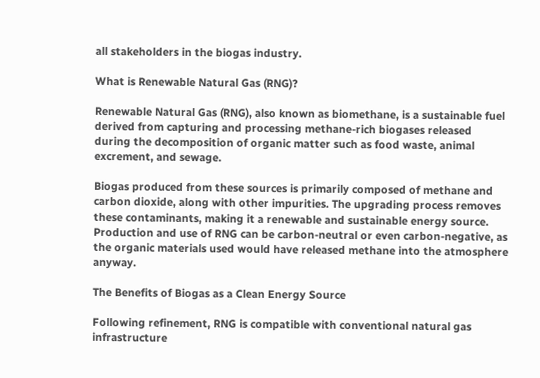all stakeholders in the biogas industry.

What is Renewable Natural Gas (RNG)?

Renewable Natural Gas (RNG), also known as biomethane, is a sustainable fuel derived from capturing and processing methane-rich biogases released during the decomposition of organic matter such as food waste, animal excrement, and sewage.

Biogas produced from these sources is primarily composed of methane and carbon dioxide, along with other impurities. The upgrading process removes these contaminants, making it a renewable and sustainable energy source. Production and use of RNG can be carbon-neutral or even carbon-negative, as the organic materials used would have released methane into the atmosphere anyway.

The Benefits of Biogas as a Clean Energy Source

Following refinement, RNG is compatible with conventional natural gas infrastructure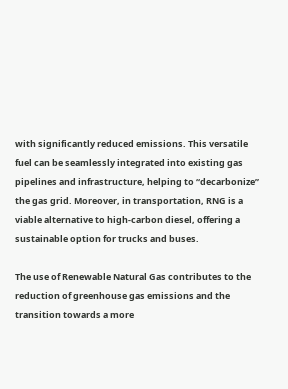with significantly reduced emissions. This versatile fuel can be seamlessly integrated into existing gas pipelines and infrastructure, helping to “decarbonize” the gas grid. Moreover, in transportation, RNG is a viable alternative to high-carbon diesel, offering a sustainable option for trucks and buses.

The use of Renewable Natural Gas contributes to the reduction of greenhouse gas emissions and the transition towards a more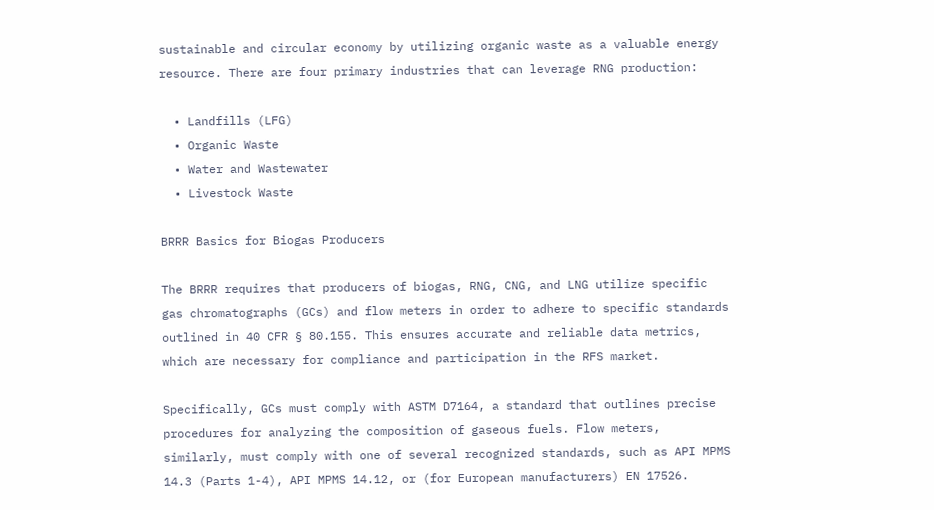sustainable and circular economy by utilizing organic waste as a valuable energy resource. There are four primary industries that can leverage RNG production:

  • Landfills (LFG)
  • Organic Waste
  • Water and Wastewater
  • Livestock Waste

BRRR Basics for Biogas Producers

The BRRR requires that producers of biogas, RNG, CNG, and LNG utilize specific gas chromatographs (GCs) and flow meters in order to adhere to specific standards outlined in 40 CFR § 80.155. This ensures accurate and reliable data metrics, which are necessary for compliance and participation in the RFS market.

Specifically, GCs must comply with ASTM D7164, a standard that outlines precise procedures for analyzing the composition of gaseous fuels. Flow meters, similarly, must comply with one of several recognized standards, such as API MPMS 14.3 (Parts 1-4), API MPMS 14.12, or (for European manufacturers) EN 17526.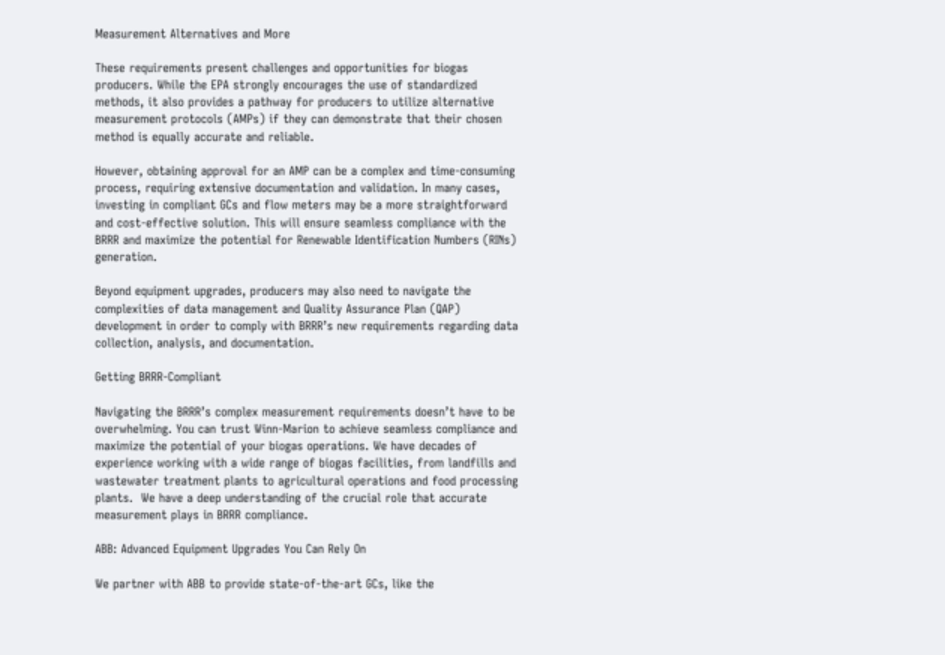Measurement Alternatives and More

These requirements present challenges and opportunities for biogas producers. While the EPA strongly encourages the use of standardized methods, it also provides a pathway for producers to utilize alternative measurement protocols (AMPs) if they can demonstrate that their chosen method is equally accurate and reliable.

However, obtaining approval for an AMP can be a complex and time-consuming process, requiring extensive documentation and validation. In many cases, investing in compliant GCs and flow meters may be a more straightforward and cost-effective solution. This will ensure seamless compliance with the BRRR and maximize the potential for Renewable Identification Numbers (RINs) generation.

Beyond equipment upgrades, producers may also need to navigate the complexities of data management and Quality Assurance Plan (QAP) development in order to comply with BRRR’s new requirements regarding data collection, analysis, and documentation.

Getting BRRR-Compliant

Navigating the BRRR’s complex measurement requirements doesn’t have to be overwhelming. You can trust Winn-Marion to achieve seamless compliance and maximize the potential of your biogas operations. We have decades of experience working with a wide range of biogas facilities, from landfills and wastewater treatment plants to agricultural operations and food processing plants.  We have a deep understanding of the crucial role that accurate measurement plays in BRRR compliance.

ABB: Advanced Equipment Upgrades You Can Rely On

We partner with ABB to provide state-of-the-art GCs, like the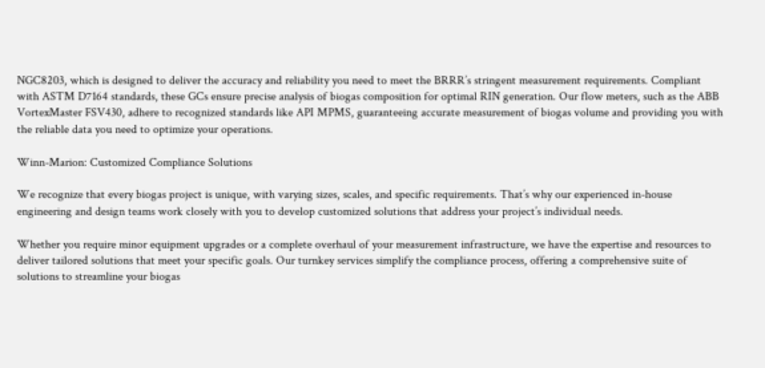NGC8203, which is designed to deliver the accuracy and reliability you need to meet the BRRR’s stringent measurement requirements. Compliant with ASTM D7164 standards, these GCs ensure precise analysis of biogas composition for optimal RIN generation. Our flow meters, such as the ABB VortexMaster FSV430, adhere to recognized standards like API MPMS, guaranteeing accurate measurement of biogas volume and providing you with the reliable data you need to optimize your operations.

Winn-Marion: Customized Compliance Solutions

We recognize that every biogas project is unique, with varying sizes, scales, and specific requirements. That’s why our experienced in-house engineering and design teams work closely with you to develop customized solutions that address your project’s individual needs.

Whether you require minor equipment upgrades or a complete overhaul of your measurement infrastructure, we have the expertise and resources to deliver tailored solutions that meet your specific goals. Our turnkey services simplify the compliance process, offering a comprehensive suite of solutions to streamline your biogas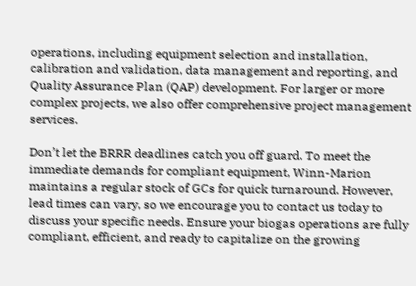operations, including equipment selection and installation, calibration and validation, data management and reporting, and Quality Assurance Plan (QAP) development. For larger or more complex projects, we also offer comprehensive project management services.

Don’t let the BRRR deadlines catch you off guard. To meet the immediate demands for compliant equipment, Winn-Marion maintains a regular stock of GCs for quick turnaround. However, lead times can vary, so we encourage you to contact us today to discuss your specific needs. Ensure your biogas operations are fully compliant, efficient, and ready to capitalize on the growing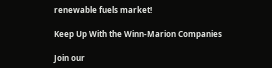renewable fuels market!

Keep Up With the Winn-Marion Companies

Join our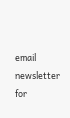email newsletter for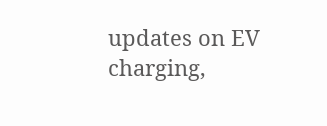updates on EV charging,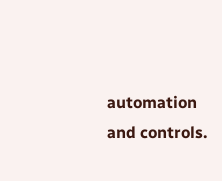automation and controls.